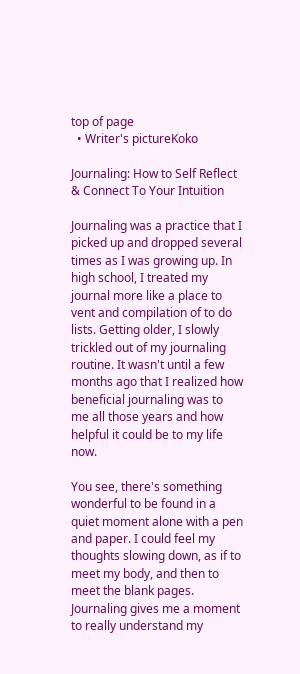top of page
  • Writer's pictureKoko

Journaling: How to Self Reflect & Connect To Your Intuition

Journaling was a practice that I picked up and dropped several times as I was growing up. In high school, I treated my journal more like a place to vent and compilation of to do lists. Getting older, I slowly trickled out of my journaling routine. It wasn't until a few months ago that I realized how beneficial journaling was to me all those years and how helpful it could be to my life now.

You see, there's something wonderful to be found in a quiet moment alone with a pen and paper. I could feel my thoughts slowing down, as if to meet my body, and then to meet the blank pages. Journaling gives me a moment to really understand my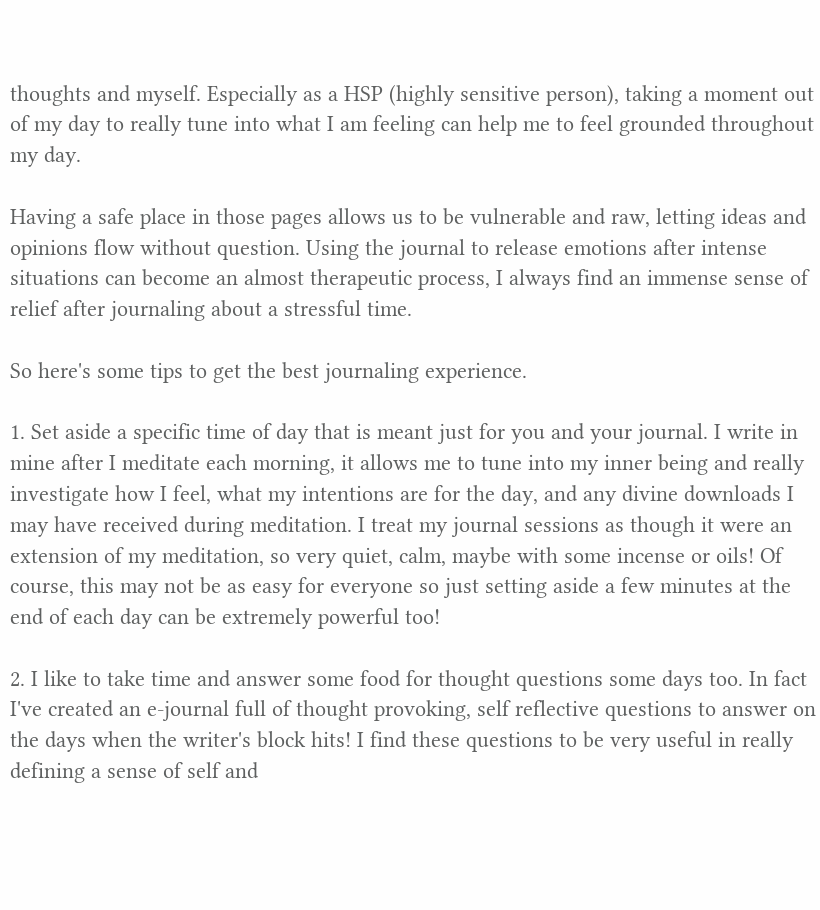thoughts and myself. Especially as a HSP (highly sensitive person), taking a moment out of my day to really tune into what I am feeling can help me to feel grounded throughout my day.

Having a safe place in those pages allows us to be vulnerable and raw, letting ideas and opinions flow without question. Using the journal to release emotions after intense situations can become an almost therapeutic process, I always find an immense sense of relief after journaling about a stressful time.

So here's some tips to get the best journaling experience.

1. Set aside a specific time of day that is meant just for you and your journal. I write in mine after I meditate each morning, it allows me to tune into my inner being and really investigate how I feel, what my intentions are for the day, and any divine downloads I may have received during meditation. I treat my journal sessions as though it were an extension of my meditation, so very quiet, calm, maybe with some incense or oils! Of course, this may not be as easy for everyone so just setting aside a few minutes at the end of each day can be extremely powerful too!

2. I like to take time and answer some food for thought questions some days too. In fact I've created an e-journal full of thought provoking, self reflective questions to answer on the days when the writer's block hits! I find these questions to be very useful in really defining a sense of self and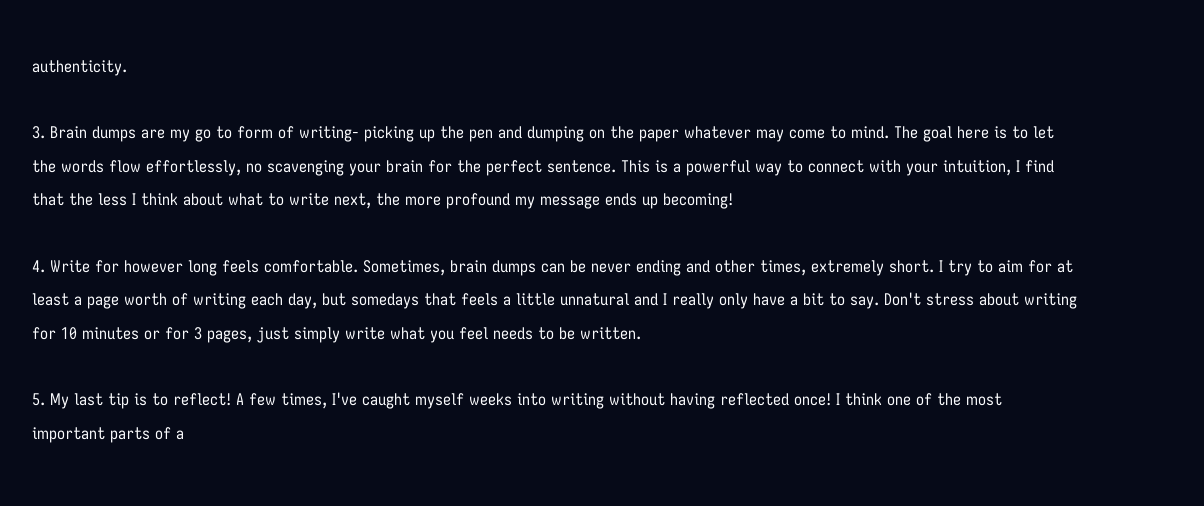authenticity.

3. Brain dumps are my go to form of writing- picking up the pen and dumping on the paper whatever may come to mind. The goal here is to let the words flow effortlessly, no scavenging your brain for the perfect sentence. This is a powerful way to connect with your intuition, I find that the less I think about what to write next, the more profound my message ends up becoming!

4. Write for however long feels comfortable. Sometimes, brain dumps can be never ending and other times, extremely short. I try to aim for at least a page worth of writing each day, but somedays that feels a little unnatural and I really only have a bit to say. Don't stress about writing for 10 minutes or for 3 pages, just simply write what you feel needs to be written.

5. My last tip is to reflect! A few times, I've caught myself weeks into writing without having reflected once! I think one of the most important parts of a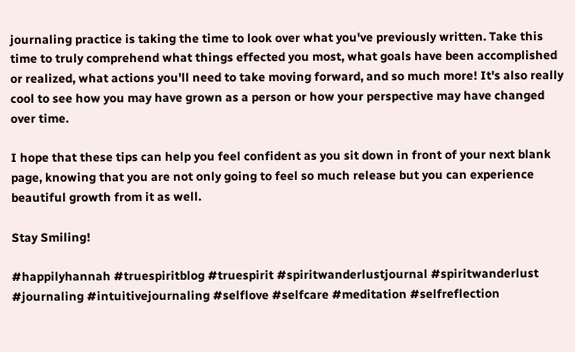journaling practice is taking the time to look over what you've previously written. Take this time to truly comprehend what things effected you most, what goals have been accomplished or realized, what actions you'll need to take moving forward, and so much more! It's also really cool to see how you may have grown as a person or how your perspective may have changed over time.

I hope that these tips can help you feel confident as you sit down in front of your next blank page, knowing that you are not only going to feel so much release but you can experience beautiful growth from it as well.

Stay Smiling!

#happilyhannah #truespiritblog #truespirit #spiritwanderlustjournal #spiritwanderlust #journaling #intuitivejournaling #selflove #selfcare #meditation #selfreflection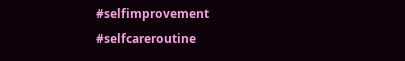#selfimprovement #selfcareroutine